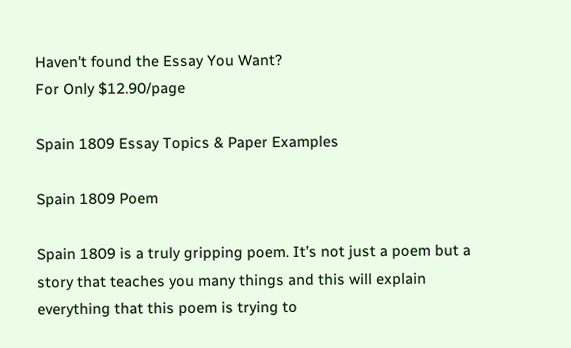Haven't found the Essay You Want?
For Only $12.90/page

Spain 1809 Essay Topics & Paper Examples

Spain 1809 Poem

Spain 1809 is a truly gripping poem. It’s not just a poem but a story that teaches you many things and this will explain everything that this poem is trying to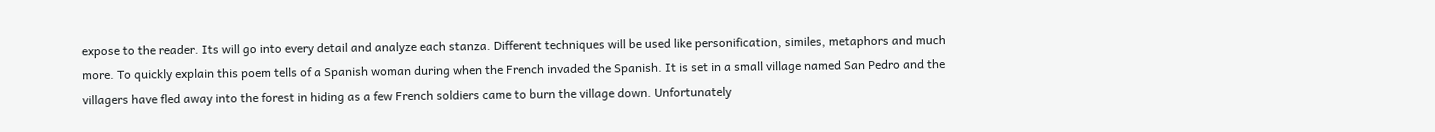expose to the reader. Its will go into every detail and analyze each stanza. Different techniques will be used like personification, similes, metaphors and much more. To quickly explain this poem tells of a Spanish woman during when the French invaded the Spanish. It is set in a small village named San Pedro and the villagers have fled away into the forest in hiding as a few French soldiers came to burn the village down. Unfortunately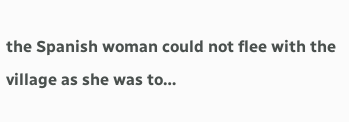the Spanish woman could not flee with the village as she was to…